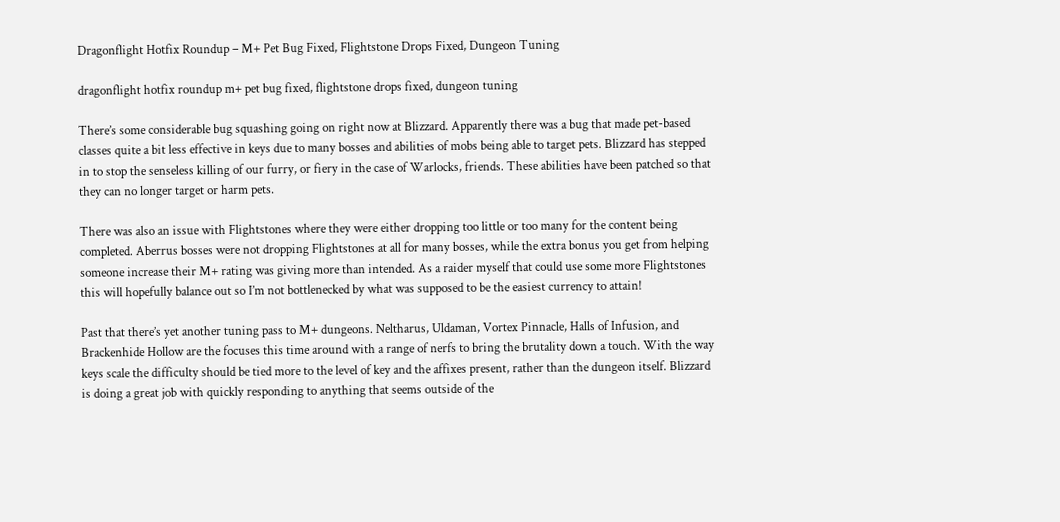Dragonflight Hotfix Roundup – M+ Pet Bug Fixed, Flightstone Drops Fixed, Dungeon Tuning

dragonflight hotfix roundup m+ pet bug fixed, flightstone drops fixed, dungeon tuning

There’s some considerable bug squashing going on right now at Blizzard. Apparently there was a bug that made pet-based classes quite a bit less effective in keys due to many bosses and abilities of mobs being able to target pets. Blizzard has stepped in to stop the senseless killing of our furry, or fiery in the case of Warlocks, friends. These abilities have been patched so that they can no longer target or harm pets.

There was also an issue with Flightstones where they were either dropping too little or too many for the content being completed. Aberrus bosses were not dropping Flightstones at all for many bosses, while the extra bonus you get from helping someone increase their M+ rating was giving more than intended. As a raider myself that could use some more Flightstones this will hopefully balance out so I’m not bottlenecked by what was supposed to be the easiest currency to attain!

Past that there’s yet another tuning pass to M+ dungeons. Neltharus, Uldaman, Vortex Pinnacle, Halls of Infusion, and Brackenhide Hollow are the focuses this time around with a range of nerfs to bring the brutality down a touch. With the way keys scale the difficulty should be tied more to the level of key and the affixes present, rather than the dungeon itself. Blizzard is doing a great job with quickly responding to anything that seems outside of the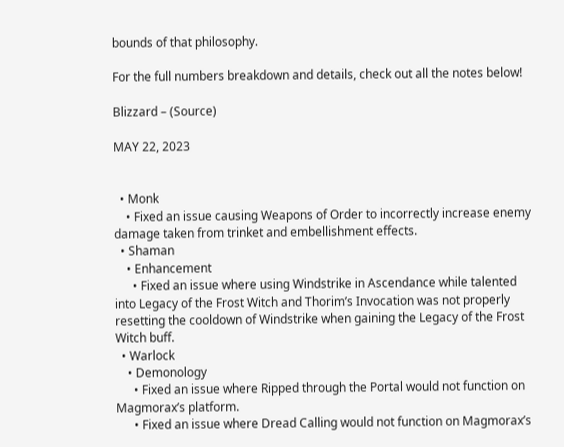bounds of that philosophy.

For the full numbers breakdown and details, check out all the notes below!

Blizzard – (Source)

MAY 22, 2023


  • Monk
    • Fixed an issue causing Weapons of Order to incorrectly increase enemy damage taken from trinket and embellishment effects.
  • Shaman
    • Enhancement
      • Fixed an issue where using Windstrike in Ascendance while talented into Legacy of the Frost Witch and Thorim’s Invocation was not properly resetting the cooldown of Windstrike when gaining the Legacy of the Frost Witch buff.
  • Warlock
    • Demonology
      • Fixed an issue where Ripped through the Portal would not function on Magmorax’s platform.
      • Fixed an issue where Dread Calling would not function on Magmorax’s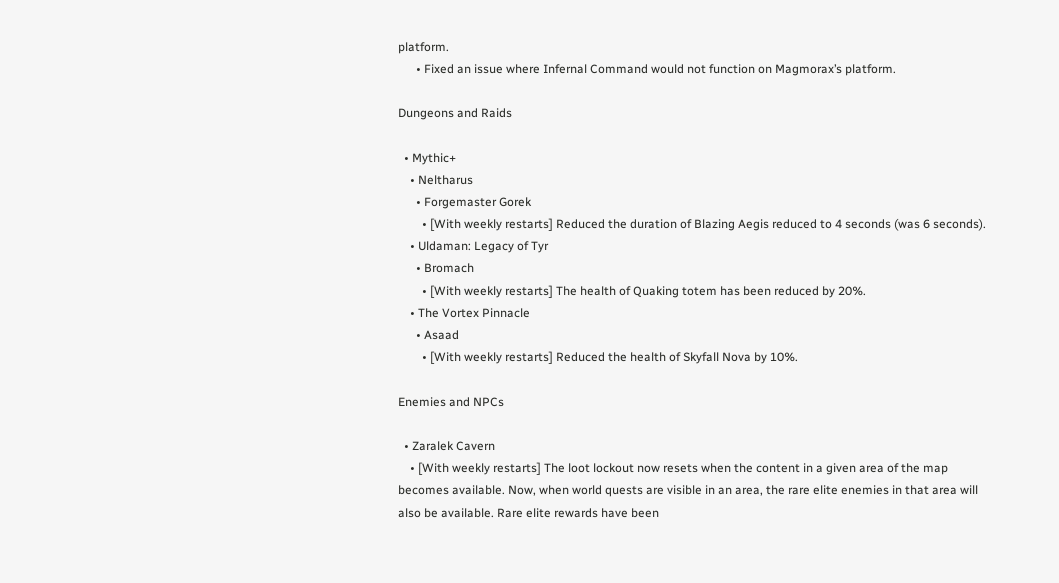platform.
      • Fixed an issue where Infernal Command would not function on Magmorax’s platform.

Dungeons and Raids

  • Mythic+
    • Neltharus
      • Forgemaster Gorek
        • [With weekly restarts] Reduced the duration of Blazing Aegis reduced to 4 seconds (was 6 seconds).
    • Uldaman: Legacy of Tyr
      • Bromach
        • [With weekly restarts] The health of Quaking totem has been reduced by 20%.
    • The Vortex Pinnacle
      • Asaad
        • [With weekly restarts] Reduced the health of Skyfall Nova by 10%.

Enemies and NPCs

  • Zaralek Cavern
    • [With weekly restarts] The loot lockout now resets when the content in a given area of the map becomes available. Now, when world quests are visible in an area, the rare elite enemies in that area will also be available. Rare elite rewards have been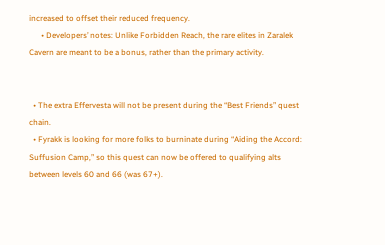increased to offset their reduced frequency.
      • Developers’ notes: Unlike Forbidden Reach, the rare elites in Zaralek Cavern are meant to be a bonus, rather than the primary activity.


  • The extra Effervesta will not be present during the “Best Friends” quest chain.
  • Fyrakk is looking for more folks to burninate during “Aiding the Accord: Suffusion Camp,” so this quest can now be offered to qualifying alts between levels 60 and 66 (was 67+).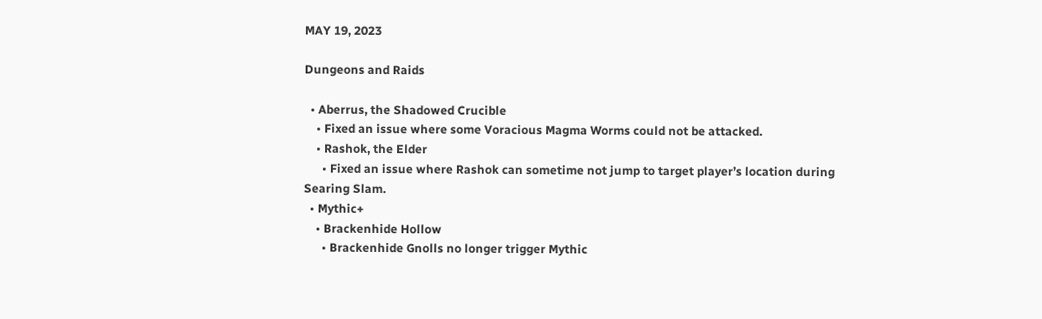MAY 19, 2023

Dungeons and Raids

  • Aberrus, the Shadowed Crucible
    • Fixed an issue where some Voracious Magma Worms could not be attacked.
    • Rashok, the Elder
      • Fixed an issue where Rashok can sometime not jump to target player’s location during Searing Slam.
  • Mythic+
    • Brackenhide Hollow
      • Brackenhide Gnolls no longer trigger Mythic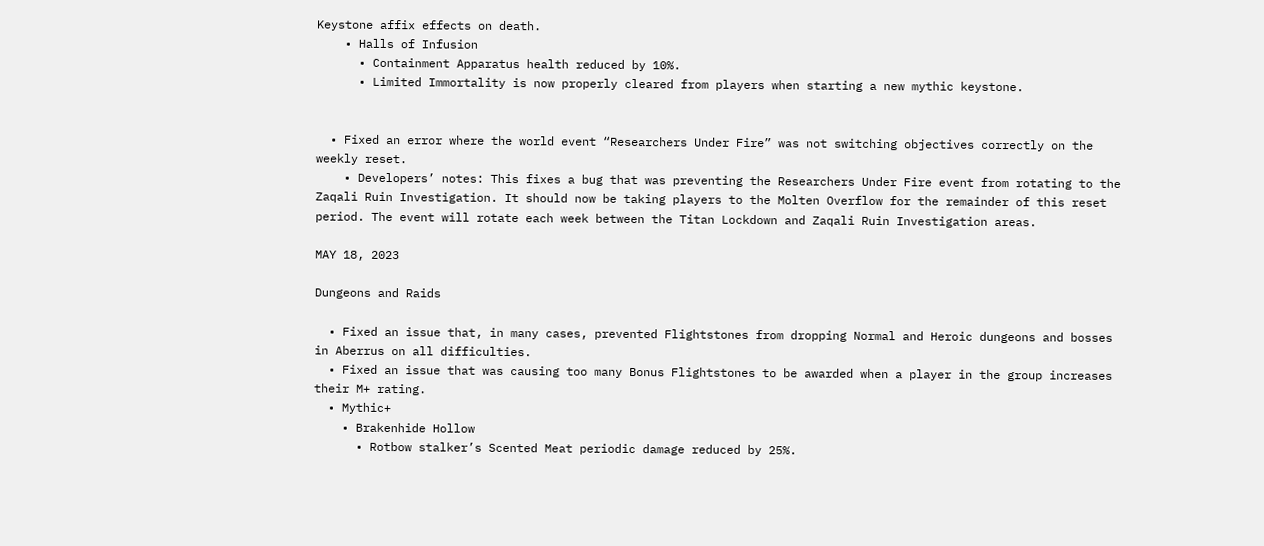Keystone affix effects on death.
    • Halls of Infusion
      • Containment Apparatus health reduced by 10%.
      • Limited Immortality is now properly cleared from players when starting a new mythic keystone.


  • Fixed an error where the world event “Researchers Under Fire” was not switching objectives correctly on the weekly reset.
    • Developers’ notes: This fixes a bug that was preventing the Researchers Under Fire event from rotating to the Zaqali Ruin Investigation. It should now be taking players to the Molten Overflow for the remainder of this reset period. The event will rotate each week between the Titan Lockdown and Zaqali Ruin Investigation areas.

MAY 18, 2023

Dungeons and Raids

  • Fixed an issue that, in many cases, prevented Flightstones from dropping Normal and Heroic dungeons and bosses in Aberrus on all difficulties.
  • Fixed an issue that was causing too many Bonus Flightstones to be awarded when a player in the group increases their M+ rating.
  • Mythic+
    • Brakenhide Hollow
      • Rotbow stalker’s Scented Meat periodic damage reduced by 25%.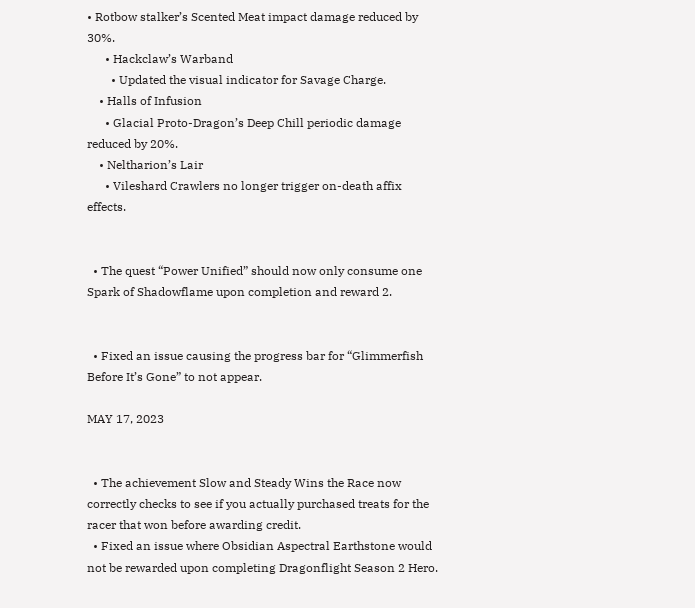• Rotbow stalker’s Scented Meat impact damage reduced by 30%.
      • Hackclaw’s Warband
        • Updated the visual indicator for Savage Charge.
    • Halls of Infusion
      • Glacial Proto-Dragon’s Deep Chill periodic damage reduced by 20%.
    • Neltharion’s Lair
      • Vileshard Crawlers no longer trigger on-death affix effects.


  • The quest “Power Unified” should now only consume one Spark of Shadowflame upon completion and reward 2.


  • Fixed an issue causing the progress bar for “Glimmerfish Before It’s Gone” to not appear.

MAY 17, 2023


  • The achievement Slow and Steady Wins the Race now correctly checks to see if you actually purchased treats for the racer that won before awarding credit.
  • Fixed an issue where Obsidian Aspectral Earthstone would not be rewarded upon completing Dragonflight Season 2 Hero.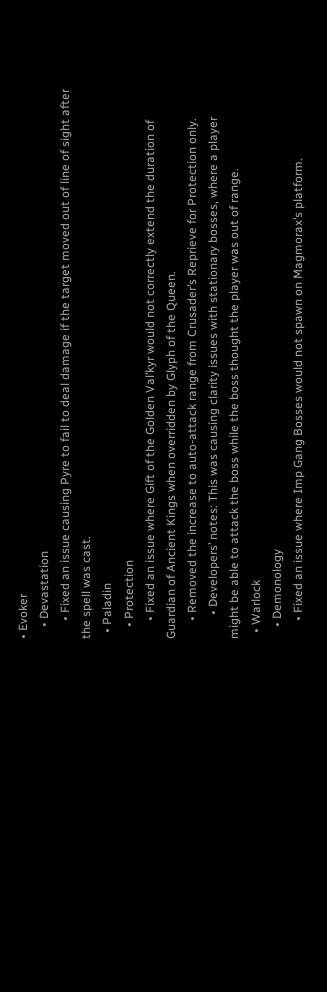• Evoker
    • Devastation
      • Fixed an issue causing Pyre to fail to deal damage if the target moved out of line of sight after the spell was cast.
  • Paladin
    • Protection
      • Fixed an issue where Gift of the Golden Val’kyr would not correctly extend the duration of Guardian of Ancient Kings when overridden by Glyph of the Queen.
      • Removed the increase to auto-attack range from Crusader’s Reprieve for Protection only.
        • Developers’ notes: This was causing clarity issues with stationary bosses, where a player might be able to attack the boss while the boss thought the player was out of range.
  • Warlock
    • Demonology
      • Fixed an issue where Imp Gang Bosses would not spawn on Magmorax’s platform.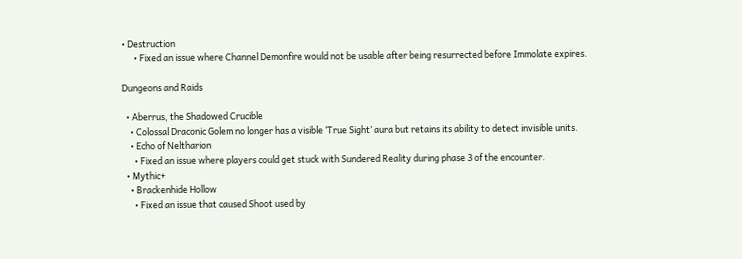• Destruction
      • Fixed an issue where Channel Demonfire would not be usable after being resurrected before Immolate expires.

Dungeons and Raids

  • Aberrus, the Shadowed Crucible
    • Colossal Draconic Golem no longer has a visible ‘True Sight’ aura but retains its ability to detect invisible units.
    • Echo of Neltharion
      • Fixed an issue where players could get stuck with Sundered Reality during phase 3 of the encounter.
  • Mythic+
    • Brackenhide Hollow
      • Fixed an issue that caused Shoot used by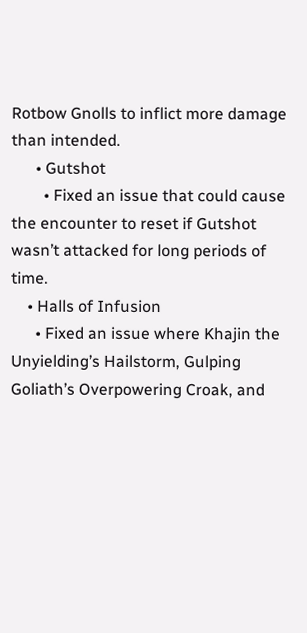Rotbow Gnolls to inflict more damage than intended.
      • Gutshot
        • Fixed an issue that could cause the encounter to reset if Gutshot wasn’t attacked for long periods of time.
    • Halls of Infusion
      • Fixed an issue where Khajin the Unyielding’s Hailstorm, Gulping Goliath’s Overpowering Croak, and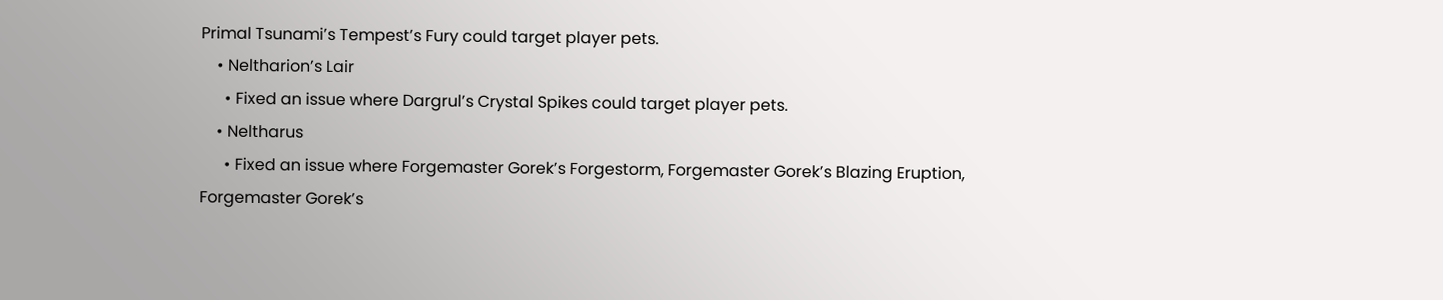Primal Tsunami’s Tempest’s Fury could target player pets.
    • Neltharion’s Lair
      • Fixed an issue where Dargrul’s Crystal Spikes could target player pets.
    • Neltharus
      • Fixed an issue where Forgemaster Gorek’s Forgestorm, Forgemaster Gorek’s Blazing Eruption, Forgemaster Gorek’s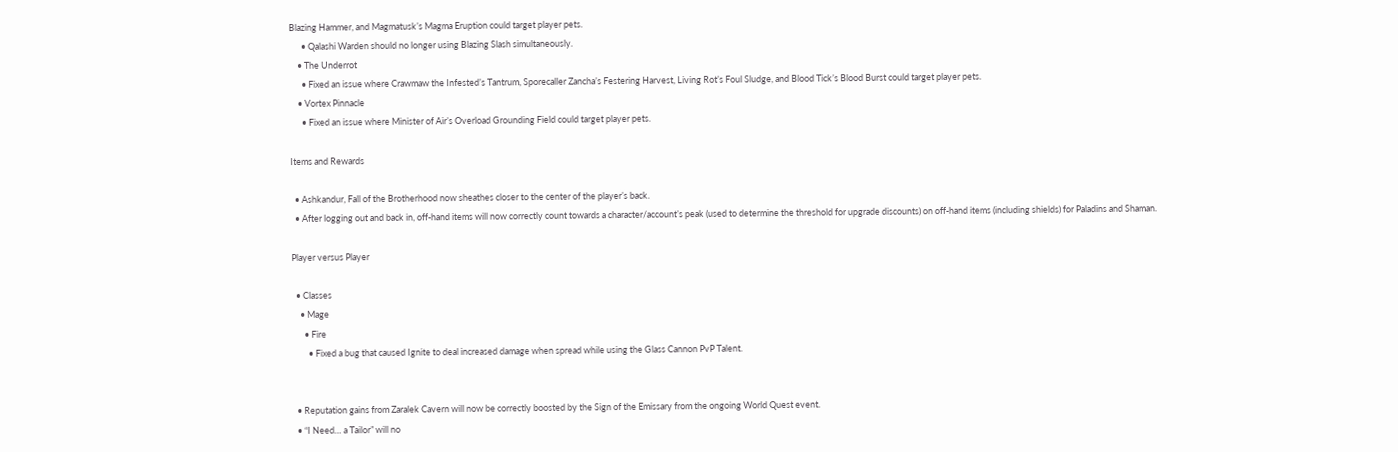Blazing Hammer, and Magmatusk’s Magma Eruption could target player pets.
      • Qalashi Warden should no longer using Blazing Slash simultaneously.
    • The Underrot
      • Fixed an issue where Crawmaw the Infested’s Tantrum, Sporecaller Zancha’s Festering Harvest, Living Rot’s Foul Sludge, and Blood Tick’s Blood Burst could target player pets.
    • Vortex Pinnacle
      • Fixed an issue where Minister of Air’s Overload Grounding Field could target player pets.

Items and Rewards

  • Ashkandur, Fall of the Brotherhood now sheathes closer to the center of the player’s back.
  • After logging out and back in, off-hand items will now correctly count towards a character/account’s peak (used to determine the threshold for upgrade discounts) on off-hand items (including shields) for Paladins and Shaman.

Player versus Player

  • Classes
    • Mage
      • Fire
        • Fixed a bug that caused Ignite to deal increased damage when spread while using the Glass Cannon PvP Talent.


  • Reputation gains from Zaralek Cavern will now be correctly boosted by the Sign of the Emissary from the ongoing World Quest event.
  • “I Need… a Tailor” will no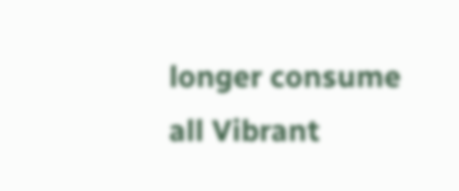longer consume all Vibrant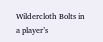Wildercloth Bolts in a player’s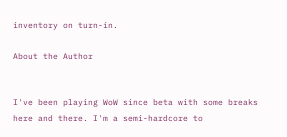inventory on turn-in.

About the Author


I've been playing WoW since beta with some breaks here and there. I'm a semi-hardcore to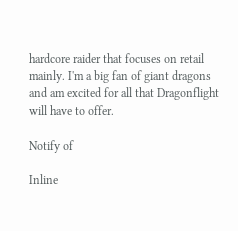hardcore raider that focuses on retail mainly. I'm a big fan of giant dragons and am excited for all that Dragonflight will have to offer.

Notify of

Inline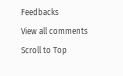Feedbacks
View all comments
Scroll to Top